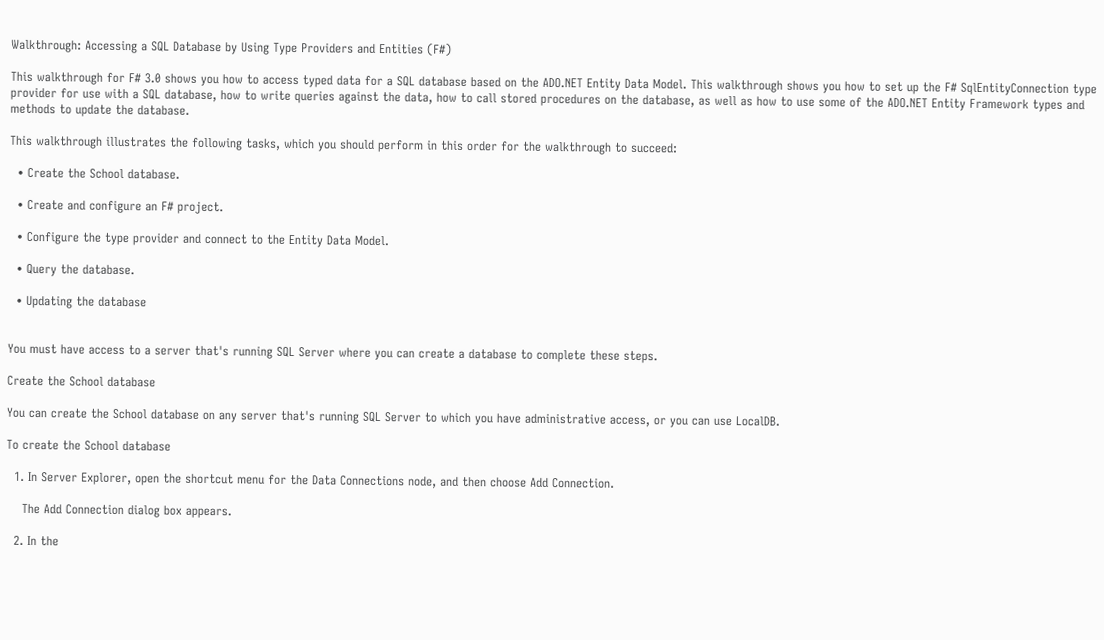Walkthrough: Accessing a SQL Database by Using Type Providers and Entities (F#)

This walkthrough for F# 3.0 shows you how to access typed data for a SQL database based on the ADO.NET Entity Data Model. This walkthrough shows you how to set up the F# SqlEntityConnection type provider for use with a SQL database, how to write queries against the data, how to call stored procedures on the database, as well as how to use some of the ADO.NET Entity Framework types and methods to update the database.

This walkthrough illustrates the following tasks, which you should perform in this order for the walkthrough to succeed:

  • Create the School database.

  • Create and configure an F# project.

  • Configure the type provider and connect to the Entity Data Model.

  • Query the database.

  • Updating the database


You must have access to a server that's running SQL Server where you can create a database to complete these steps.

Create the School database

You can create the School database on any server that's running SQL Server to which you have administrative access, or you can use LocalDB.

To create the School database

  1. In Server Explorer, open the shortcut menu for the Data Connections node, and then choose Add Connection.

    The Add Connection dialog box appears.

  2. In the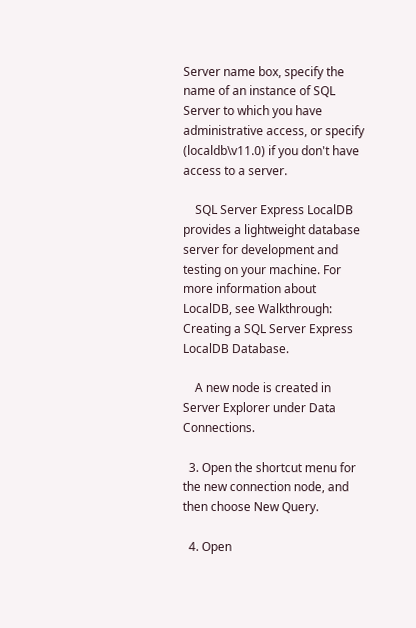Server name box, specify the name of an instance of SQL Server to which you have administrative access, or specify (localdb\v11.0) if you don't have access to a server.

    SQL Server Express LocalDB provides a lightweight database server for development and testing on your machine. For more information about LocalDB, see Walkthrough: Creating a SQL Server Express LocalDB Database.

    A new node is created in Server Explorer under Data Connections.

  3. Open the shortcut menu for the new connection node, and then choose New Query.

  4. Open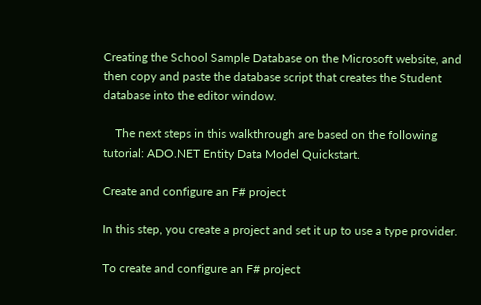Creating the School Sample Database on the Microsoft website, and then copy and paste the database script that creates the Student database into the editor window.

    The next steps in this walkthrough are based on the following tutorial: ADO.NET Entity Data Model Quickstart.

Create and configure an F# project

In this step, you create a project and set it up to use a type provider.

To create and configure an F# project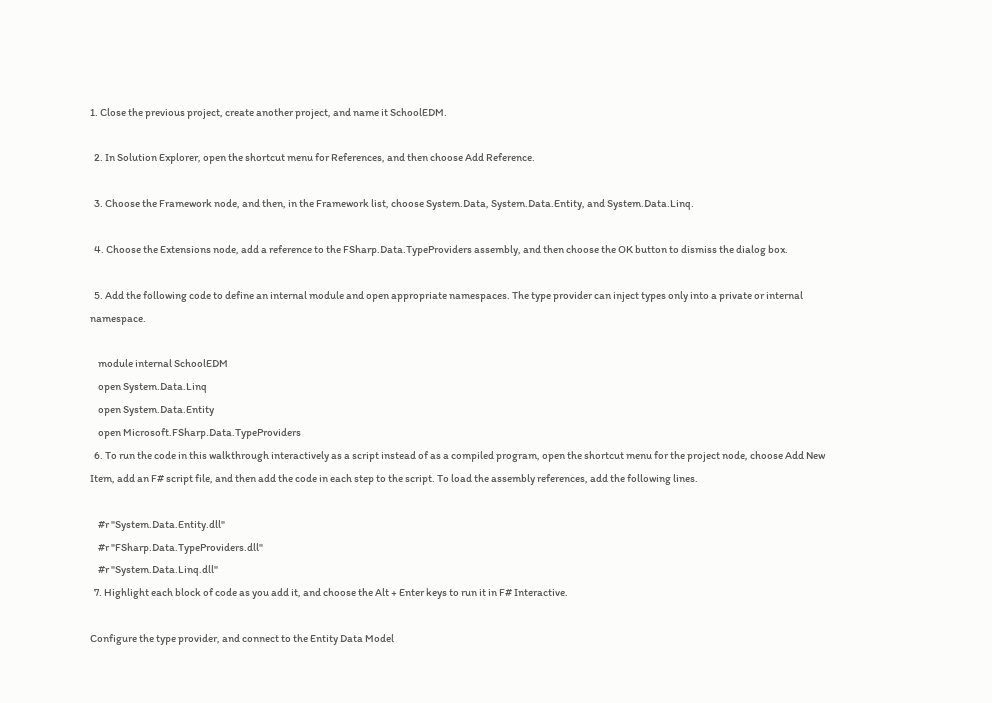1. Close the previous project, create another project, and name it SchoolEDM.

  2. In Solution Explorer, open the shortcut menu for References, and then choose Add Reference.

  3. Choose the Framework node, and then, in the Framework list, choose System.Data, System.Data.Entity, and System.Data.Linq.

  4. Choose the Extensions node, add a reference to the FSharp.Data.TypeProviders assembly, and then choose the OK button to dismiss the dialog box.

  5. Add the following code to define an internal module and open appropriate namespaces. The type provider can inject types only into a private or internal namespace.

    module internal SchoolEDM
    open System.Data.Linq
    open System.Data.Entity
    open Microsoft.FSharp.Data.TypeProviders
  6. To run the code in this walkthrough interactively as a script instead of as a compiled program, open the shortcut menu for the project node, choose Add New Item, add an F# script file, and then add the code in each step to the script. To load the assembly references, add the following lines.

    #r "System.Data.Entity.dll"
    #r "FSharp.Data.TypeProviders.dll"
    #r "System.Data.Linq.dll"
  7. Highlight each block of code as you add it, and choose the Alt + Enter keys to run it in F# Interactive.

Configure the type provider, and connect to the Entity Data Model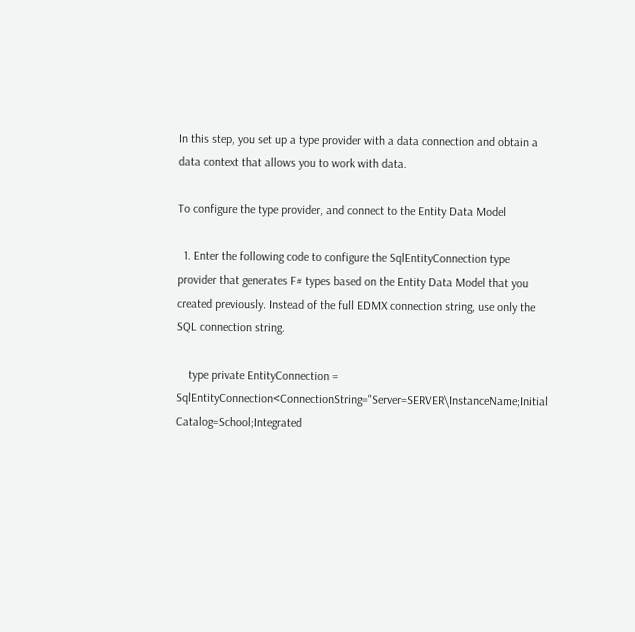In this step, you set up a type provider with a data connection and obtain a data context that allows you to work with data.

To configure the type provider, and connect to the Entity Data Model

  1. Enter the following code to configure the SqlEntityConnection type provider that generates F# types based on the Entity Data Model that you created previously. Instead of the full EDMX connection string, use only the SQL connection string.

    type private EntityConnection = SqlEntityConnection<ConnectionString="Server=SERVER\InstanceName;Initial Catalog=School;Integrated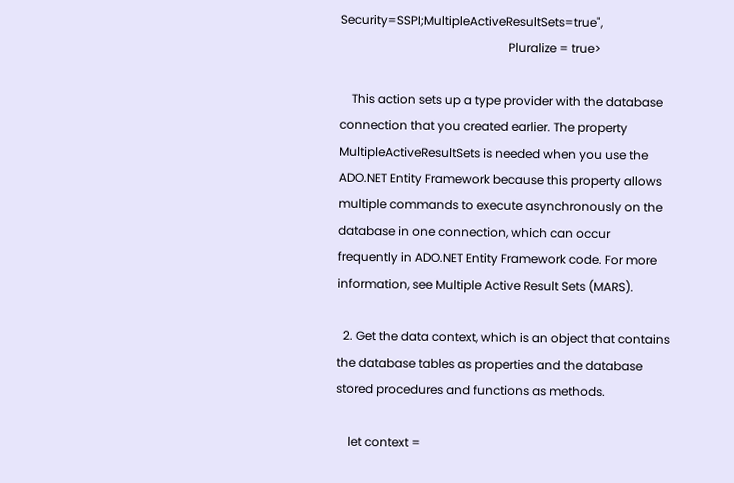Security=SSPI;MultipleActiveResultSets=true",
                                                        Pluralize = true>

    This action sets up a type provider with the database connection that you created earlier. The property MultipleActiveResultSets is needed when you use the ADO.NET Entity Framework because this property allows multiple commands to execute asynchronously on the database in one connection, which can occur frequently in ADO.NET Entity Framework code. For more information, see Multiple Active Result Sets (MARS).

  2. Get the data context, which is an object that contains the database tables as properties and the database stored procedures and functions as methods.

    let context =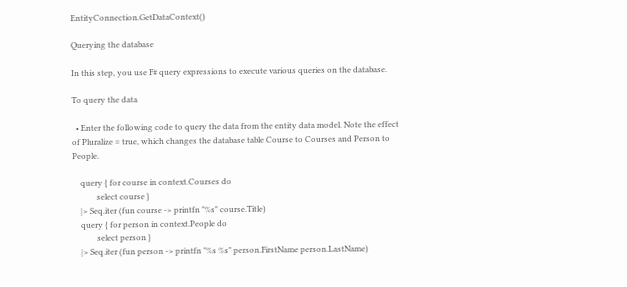EntityConnection.GetDataContext()

Querying the database

In this step, you use F# query expressions to execute various queries on the database.

To query the data

  • Enter the following code to query the data from the entity data model. Note the effect of Pluralize = true, which changes the database table Course to Courses and Person to People.

    query { for course in context.Courses do
            select course }
    |> Seq.iter (fun course -> printfn "%s" course.Title)
    query { for person in context.People do
            select person }
    |> Seq.iter (fun person -> printfn "%s %s" person.FirstName person.LastName)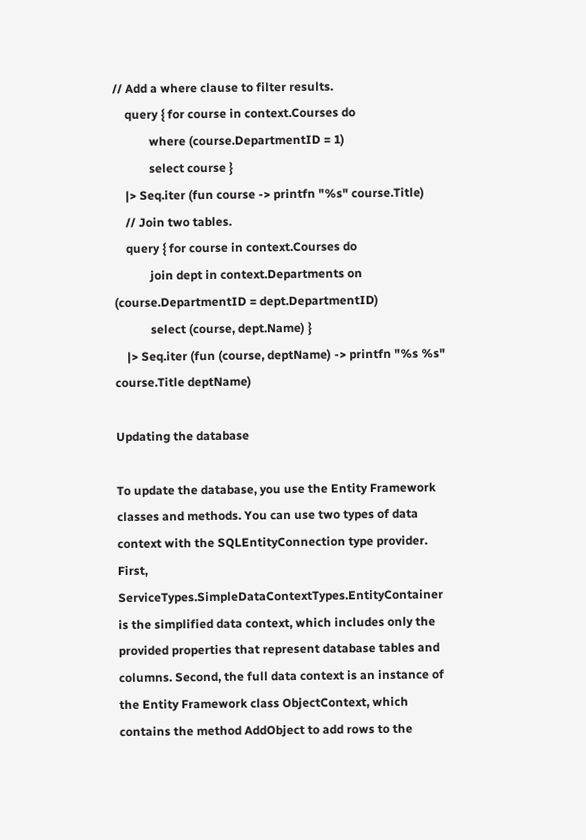// Add a where clause to filter results.
    query { for course in context.Courses do
            where (course.DepartmentID = 1)
            select course }
    |> Seq.iter (fun course -> printfn "%s" course.Title)
    // Join two tables.
    query { for course in context.Courses do
            join dept in context.Departments on (course.DepartmentID = dept.DepartmentID)
            select (course, dept.Name) }
    |> Seq.iter (fun (course, deptName) -> printfn "%s %s" course.Title deptName)

Updating the database

To update the database, you use the Entity Framework classes and methods. You can use two types of data context with the SQLEntityConnection type provider. First, ServiceTypes.SimpleDataContextTypes.EntityContainer is the simplified data context, which includes only the provided properties that represent database tables and columns. Second, the full data context is an instance of the Entity Framework class ObjectContext, which contains the method AddObject to add rows to the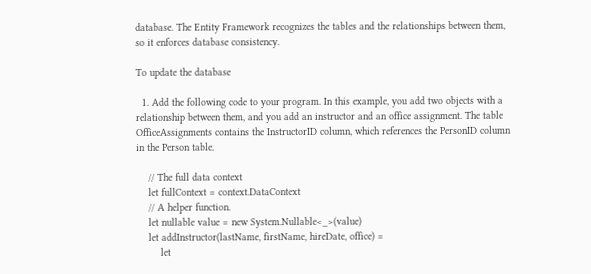database. The Entity Framework recognizes the tables and the relationships between them, so it enforces database consistency.

To update the database

  1. Add the following code to your program. In this example, you add two objects with a relationship between them, and you add an instructor and an office assignment. The table OfficeAssignments contains the InstructorID column, which references the PersonID column in the Person table.

    // The full data context
    let fullContext = context.DataContext
    // A helper function.
    let nullable value = new System.Nullable<_>(value)
    let addInstructor(lastName, firstName, hireDate, office) =
        let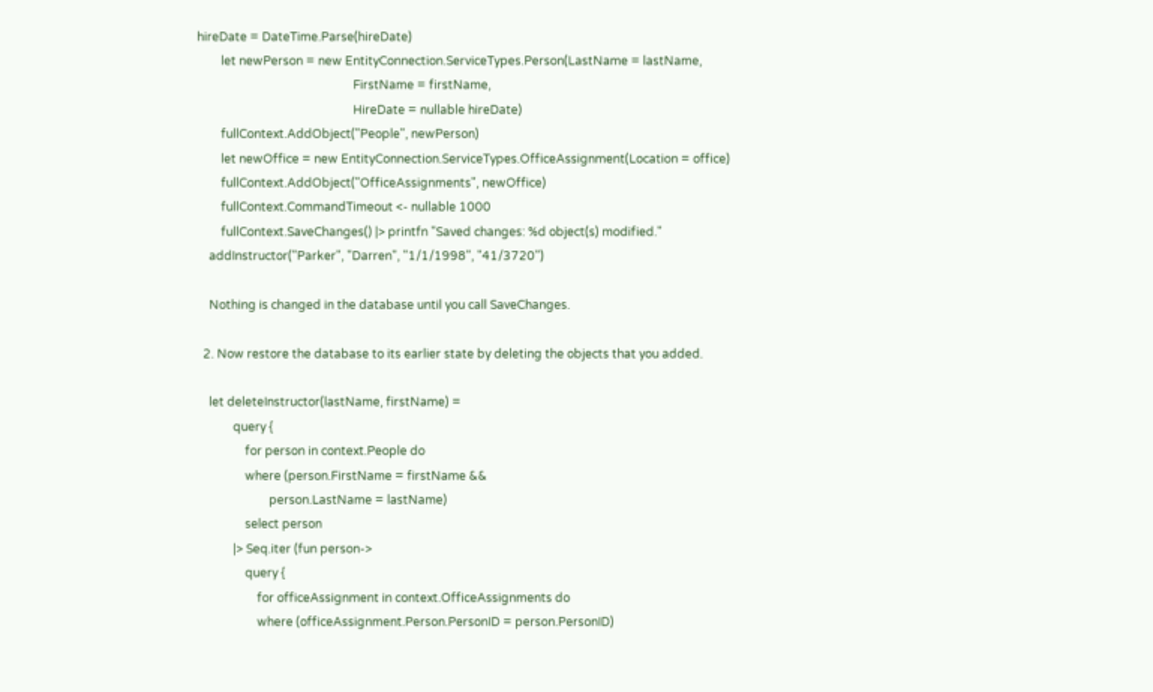hireDate = DateTime.Parse(hireDate)
        let newPerson = new EntityConnection.ServiceTypes.Person(LastName = lastName,
                                                    FirstName = firstName,
                                                    HireDate = nullable hireDate)
        fullContext.AddObject("People", newPerson)
        let newOffice = new EntityConnection.ServiceTypes.OfficeAssignment(Location = office)
        fullContext.AddObject("OfficeAssignments", newOffice)
        fullContext.CommandTimeout <- nullable 1000
        fullContext.SaveChanges() |> printfn "Saved changes: %d object(s) modified."
    addInstructor("Parker", "Darren", "1/1/1998", "41/3720")

    Nothing is changed in the database until you call SaveChanges.

  2. Now restore the database to its earlier state by deleting the objects that you added.

    let deleteInstructor(lastName, firstName) =
            query {
                for person in context.People do
                where (person.FirstName = firstName &&
                        person.LastName = lastName)
                select person
            |> Seq.iter (fun person->
                query {
                    for officeAssignment in context.OfficeAssignments do
                    where (officeAssignment.Person.PersonID = person.PersonID)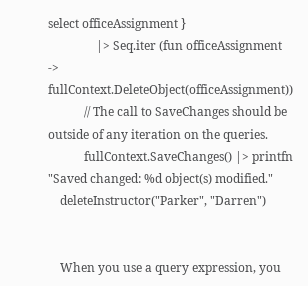select officeAssignment }
                |> Seq.iter (fun officeAssignment -> fullContext.DeleteObject(officeAssignment))
            // The call to SaveChanges should be outside of any iteration on the queries.
            fullContext.SaveChanges() |> printfn "Saved changed: %d object(s) modified."
    deleteInstructor("Parker", "Darren")


    When you use a query expression, you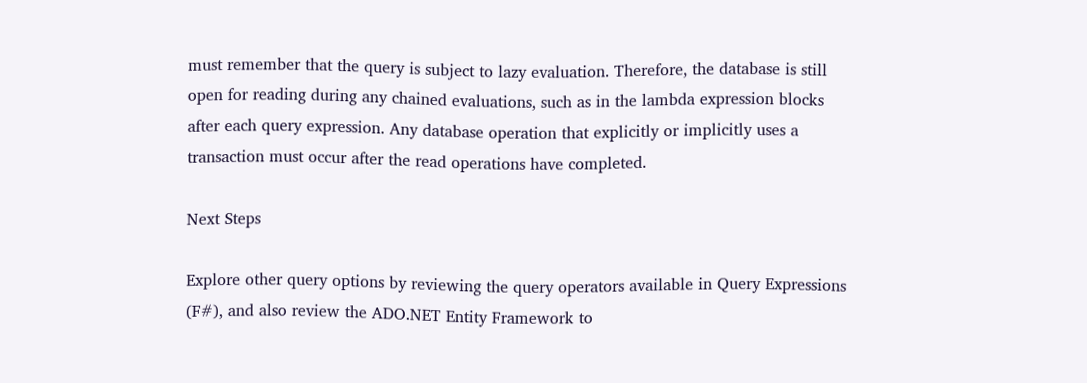must remember that the query is subject to lazy evaluation. Therefore, the database is still open for reading during any chained evaluations, such as in the lambda expression blocks after each query expression. Any database operation that explicitly or implicitly uses a transaction must occur after the read operations have completed.

Next Steps

Explore other query options by reviewing the query operators available in Query Expressions (F#), and also review the ADO.NET Entity Framework to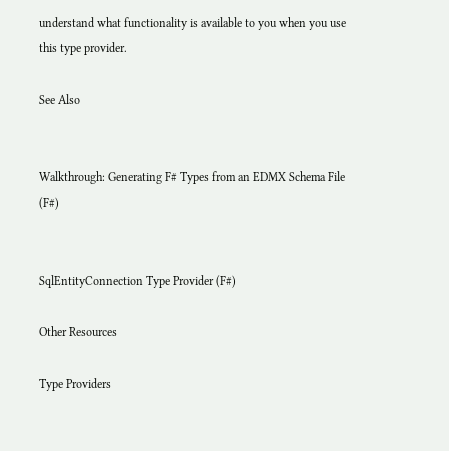understand what functionality is available to you when you use this type provider.

See Also


Walkthrough: Generating F# Types from an EDMX Schema File (F#)


SqlEntityConnection Type Provider (F#)

Other Resources

Type Providers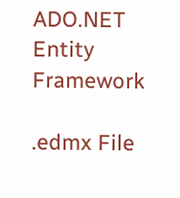ADO.NET Entity Framework

.edmx File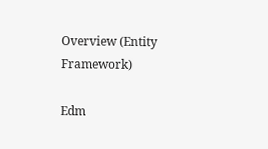Overview (Entity Framework)

Edm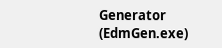Generator (EdmGen.exe)